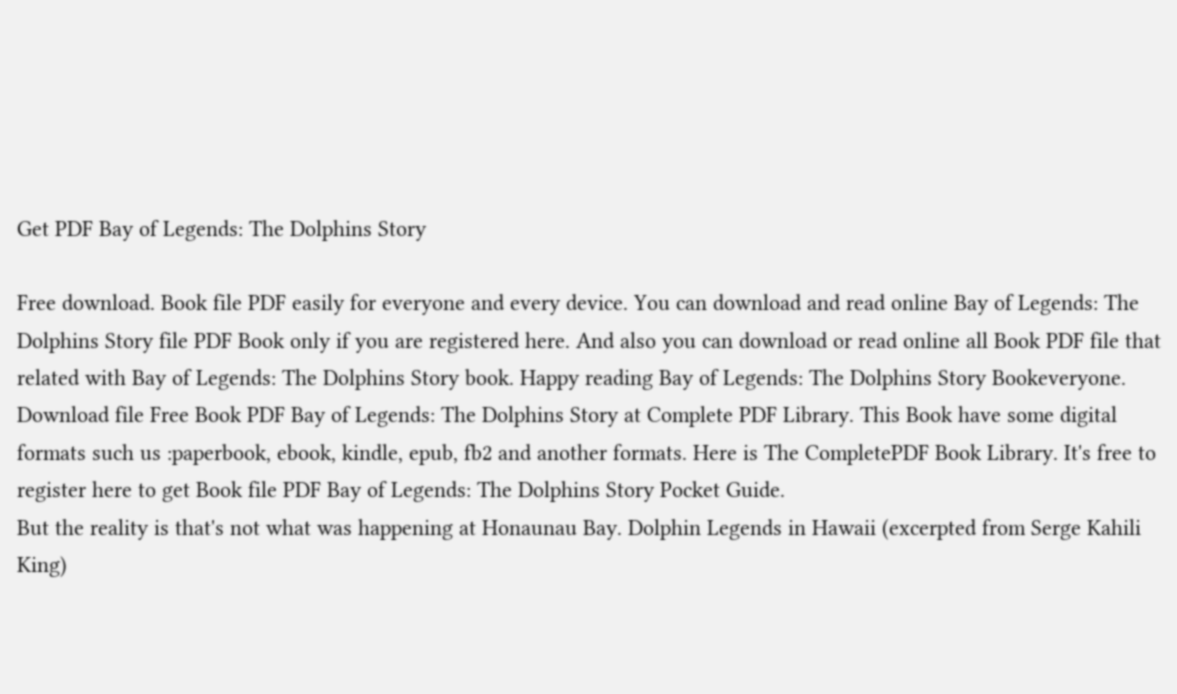Get PDF Bay of Legends: The Dolphins Story

Free download. Book file PDF easily for everyone and every device. You can download and read online Bay of Legends: The Dolphins Story file PDF Book only if you are registered here. And also you can download or read online all Book PDF file that related with Bay of Legends: The Dolphins Story book. Happy reading Bay of Legends: The Dolphins Story Bookeveryone. Download file Free Book PDF Bay of Legends: The Dolphins Story at Complete PDF Library. This Book have some digital formats such us :paperbook, ebook, kindle, epub, fb2 and another formats. Here is The CompletePDF Book Library. It's free to register here to get Book file PDF Bay of Legends: The Dolphins Story Pocket Guide.
But the reality is that's not what was happening at Honaunau Bay. Dolphin Legends in Hawaii (excerpted from Serge Kahili King)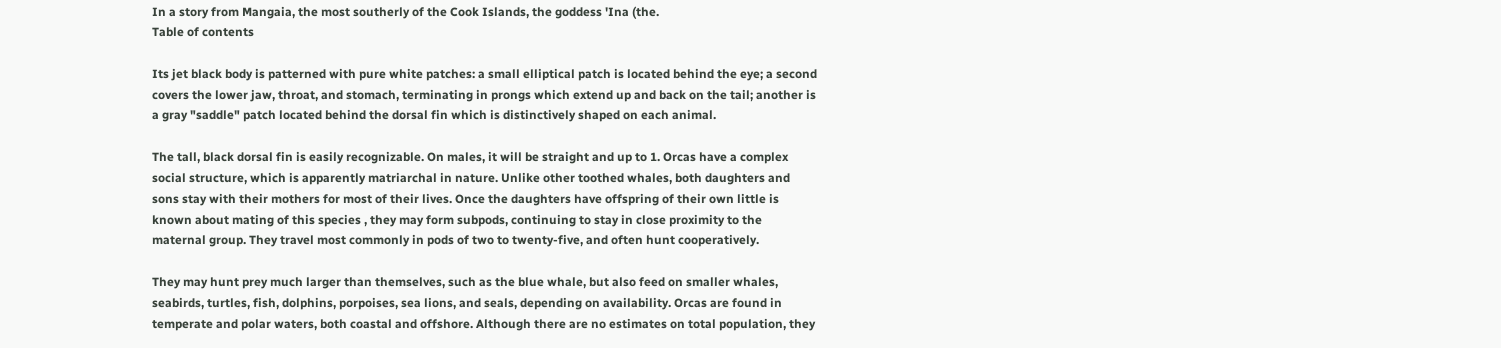In a story from Mangaia, the most southerly of the Cook Islands, the goddess 'Ina (the.
Table of contents

Its jet black body is patterned with pure white patches: a small elliptical patch is located behind the eye; a second covers the lower jaw, throat, and stomach, terminating in prongs which extend up and back on the tail; another is a gray "saddle" patch located behind the dorsal fin which is distinctively shaped on each animal.

The tall, black dorsal fin is easily recognizable. On males, it will be straight and up to 1. Orcas have a complex social structure, which is apparently matriarchal in nature. Unlike other toothed whales, both daughters and sons stay with their mothers for most of their lives. Once the daughters have offspring of their own little is known about mating of this species , they may form subpods, continuing to stay in close proximity to the maternal group. They travel most commonly in pods of two to twenty-five, and often hunt cooperatively.

They may hunt prey much larger than themselves, such as the blue whale, but also feed on smaller whales, seabirds, turtles, fish, dolphins, porpoises, sea lions, and seals, depending on availability. Orcas are found in temperate and polar waters, both coastal and offshore. Although there are no estimates on total population, they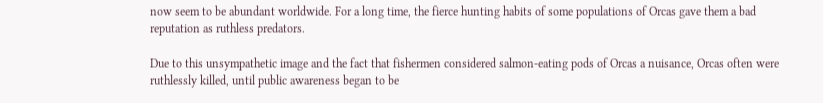now seem to be abundant worldwide. For a long time, the fierce hunting habits of some populations of Orcas gave them a bad reputation as ruthless predators.

Due to this unsympathetic image and the fact that fishermen considered salmon-eating pods of Orcas a nuisance, Orcas often were ruthlessly killed, until public awareness began to be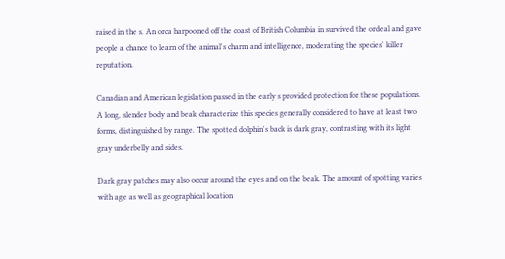raised in the s. An orca harpooned off the coast of British Columbia in survived the ordeal and gave people a chance to learn of the animal's charm and intelligence, moderating the species' killer reputation.

Canadian and American legislation passed in the early s provided protection for these populations. A long, slender body and beak characterize this species generally considered to have at least two forms, distinguished by range. The spotted dolphin's back is dark gray, contrasting with its light gray underbelly and sides.

Dark gray patches may also occur around the eyes and on the beak. The amount of spotting varies with age as well as geographical location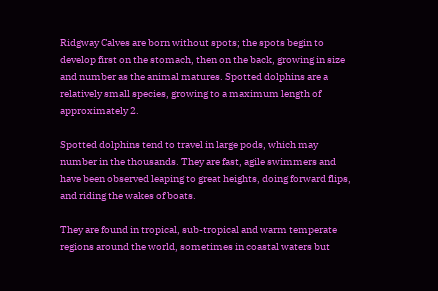Ridgway Calves are born without spots; the spots begin to develop first on the stomach, then on the back, growing in size and number as the animal matures. Spotted dolphins are a relatively small species, growing to a maximum length of approximately 2.

Spotted dolphins tend to travel in large pods, which may number in the thousands. They are fast, agile swimmers and have been observed leaping to great heights, doing forward flips, and riding the wakes of boats.

They are found in tropical, sub-tropical and warm temperate regions around the world, sometimes in coastal waters but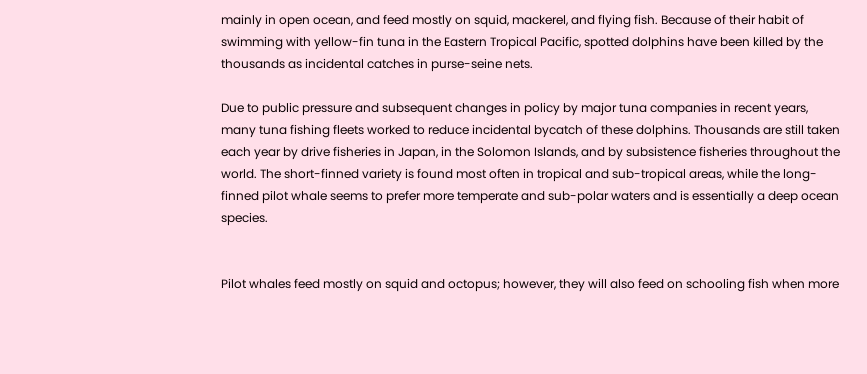mainly in open ocean, and feed mostly on squid, mackerel, and flying fish. Because of their habit of swimming with yellow-fin tuna in the Eastern Tropical Pacific, spotted dolphins have been killed by the thousands as incidental catches in purse-seine nets.

Due to public pressure and subsequent changes in policy by major tuna companies in recent years, many tuna fishing fleets worked to reduce incidental bycatch of these dolphins. Thousands are still taken each year by drive fisheries in Japan, in the Solomon Islands, and by subsistence fisheries throughout the world. The short-finned variety is found most often in tropical and sub-tropical areas, while the long-finned pilot whale seems to prefer more temperate and sub-polar waters and is essentially a deep ocean species.


Pilot whales feed mostly on squid and octopus; however, they will also feed on schooling fish when more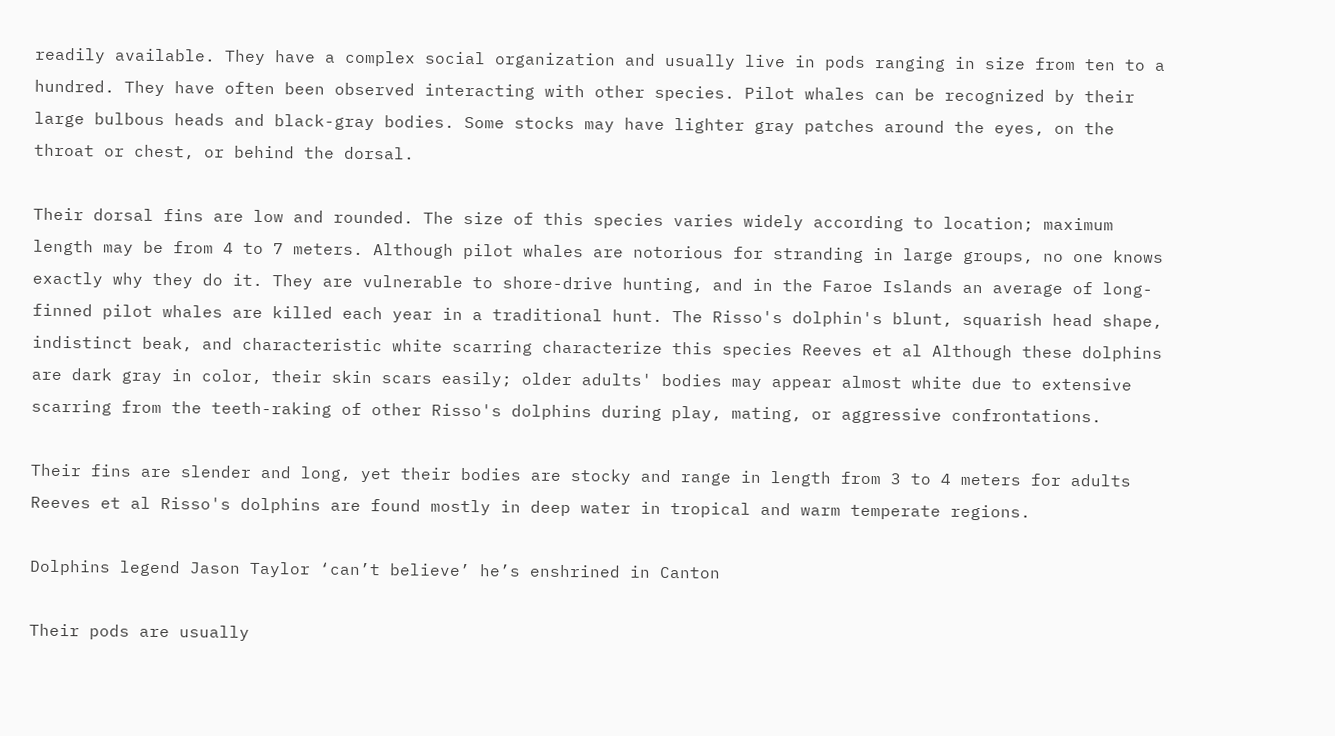readily available. They have a complex social organization and usually live in pods ranging in size from ten to a hundred. They have often been observed interacting with other species. Pilot whales can be recognized by their large bulbous heads and black-gray bodies. Some stocks may have lighter gray patches around the eyes, on the throat or chest, or behind the dorsal.

Their dorsal fins are low and rounded. The size of this species varies widely according to location; maximum length may be from 4 to 7 meters. Although pilot whales are notorious for stranding in large groups, no one knows exactly why they do it. They are vulnerable to shore-drive hunting, and in the Faroe Islands an average of long-finned pilot whales are killed each year in a traditional hunt. The Risso's dolphin's blunt, squarish head shape, indistinct beak, and characteristic white scarring characterize this species Reeves et al Although these dolphins are dark gray in color, their skin scars easily; older adults' bodies may appear almost white due to extensive scarring from the teeth-raking of other Risso's dolphins during play, mating, or aggressive confrontations.

Their fins are slender and long, yet their bodies are stocky and range in length from 3 to 4 meters for adults Reeves et al Risso's dolphins are found mostly in deep water in tropical and warm temperate regions.

Dolphins legend Jason Taylor ‘can’t believe’ he’s enshrined in Canton

Their pods are usually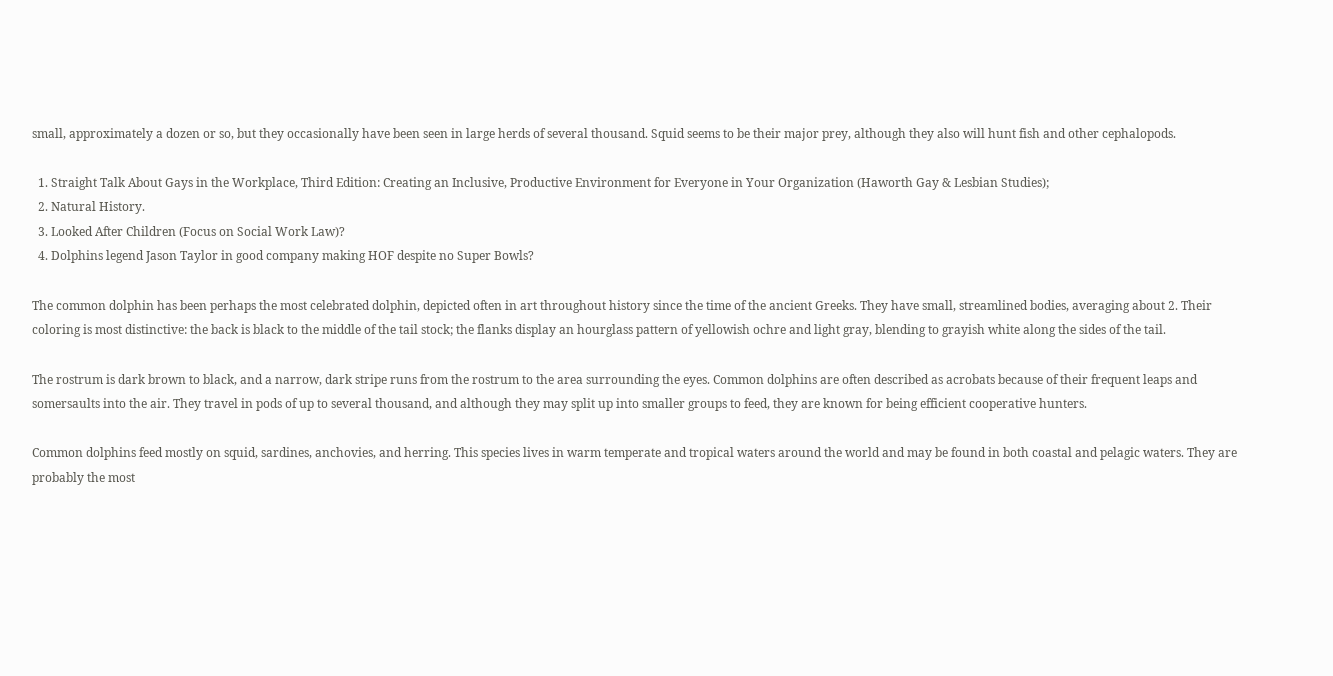small, approximately a dozen or so, but they occasionally have been seen in large herds of several thousand. Squid seems to be their major prey, although they also will hunt fish and other cephalopods.

  1. Straight Talk About Gays in the Workplace, Third Edition: Creating an Inclusive, Productive Environment for Everyone in Your Organization (Haworth Gay & Lesbian Studies);
  2. Natural History.
  3. Looked After Children (Focus on Social Work Law)?
  4. Dolphins legend Jason Taylor in good company making HOF despite no Super Bowls?

The common dolphin has been perhaps the most celebrated dolphin, depicted often in art throughout history since the time of the ancient Greeks. They have small, streamlined bodies, averaging about 2. Their coloring is most distinctive: the back is black to the middle of the tail stock; the flanks display an hourglass pattern of yellowish ochre and light gray, blending to grayish white along the sides of the tail.

The rostrum is dark brown to black, and a narrow, dark stripe runs from the rostrum to the area surrounding the eyes. Common dolphins are often described as acrobats because of their frequent leaps and somersaults into the air. They travel in pods of up to several thousand, and although they may split up into smaller groups to feed, they are known for being efficient cooperative hunters.

Common dolphins feed mostly on squid, sardines, anchovies, and herring. This species lives in warm temperate and tropical waters around the world and may be found in both coastal and pelagic waters. They are probably the most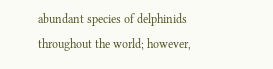abundant species of delphinids throughout the world; however,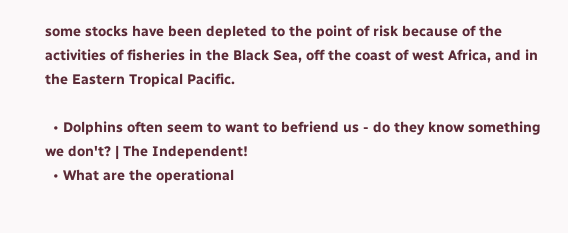some stocks have been depleted to the point of risk because of the activities of fisheries in the Black Sea, off the coast of west Africa, and in the Eastern Tropical Pacific.

  • Dolphins often seem to want to befriend us - do they know something we don't? | The Independent!
  • What are the operational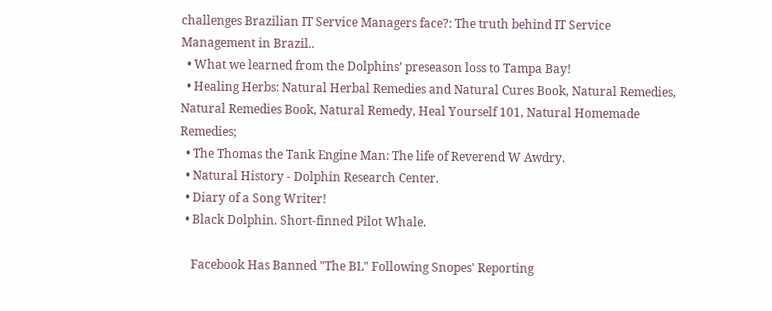challenges Brazilian IT Service Managers face?: The truth behind IT Service Management in Brazil..
  • What we learned from the Dolphins’ preseason loss to Tampa Bay!
  • Healing Herbs: Natural Herbal Remedies and Natural Cures Book, Natural Remedies, Natural Remedies Book, Natural Remedy, Heal Yourself 101, Natural Homemade Remedies;
  • The Thomas the Tank Engine Man: The life of Reverend W Awdry.
  • Natural History - Dolphin Research Center.
  • Diary of a Song Writer!
  • Black Dolphin. Short-finned Pilot Whale.

    Facebook Has Banned "The BL" Following Snopes' Reporting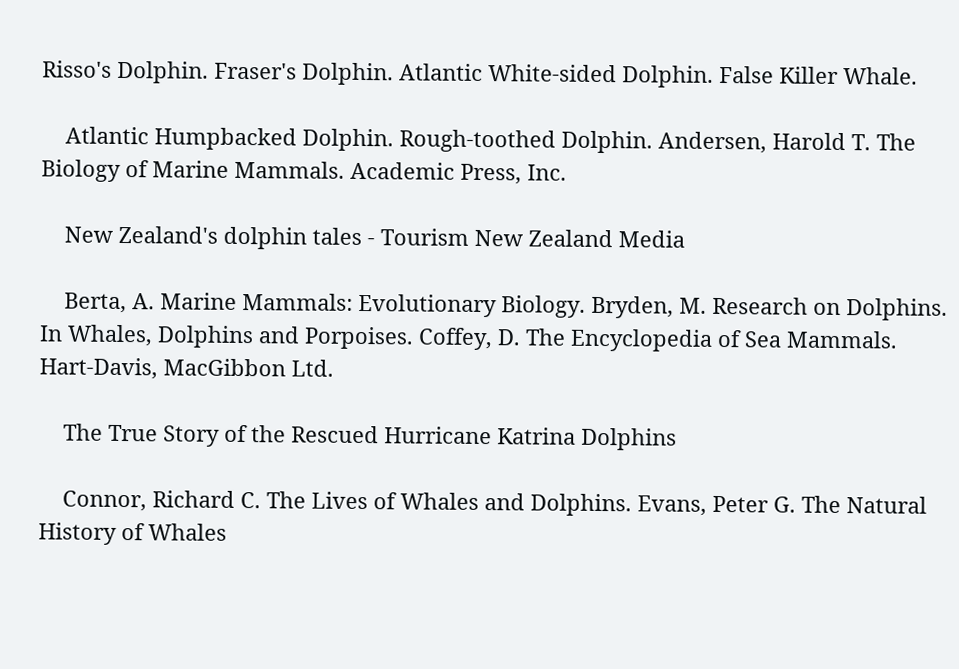Risso's Dolphin. Fraser's Dolphin. Atlantic White-sided Dolphin. False Killer Whale.

    Atlantic Humpbacked Dolphin. Rough-toothed Dolphin. Andersen, Harold T. The Biology of Marine Mammals. Academic Press, Inc.

    New Zealand's dolphin tales - Tourism New Zealand Media

    Berta, A. Marine Mammals: Evolutionary Biology. Bryden, M. Research on Dolphins. In Whales, Dolphins and Porpoises. Coffey, D. The Encyclopedia of Sea Mammals. Hart-Davis, MacGibbon Ltd.

    The True Story of the Rescued Hurricane Katrina Dolphins

    Connor, Richard C. The Lives of Whales and Dolphins. Evans, Peter G. The Natural History of Whales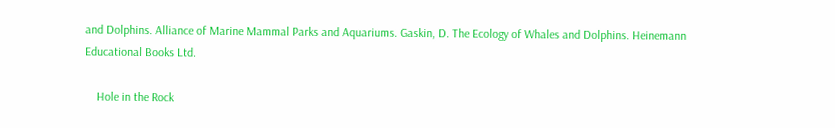and Dolphins. Alliance of Marine Mammal Parks and Aquariums. Gaskin, D. The Ecology of Whales and Dolphins. Heinemann Educational Books Ltd.

    Hole in the Rock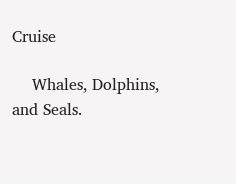Cruise

    Whales, Dolphins, and Seals.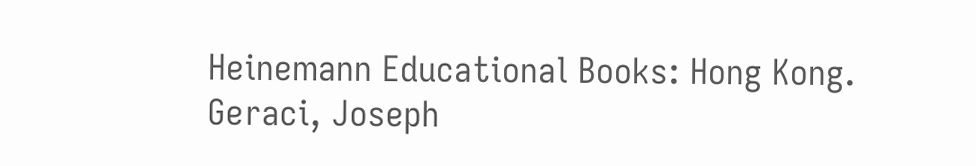Heinemann Educational Books: Hong Kong. Geraci, Joseph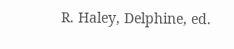R. Haley, Delphine, ed.